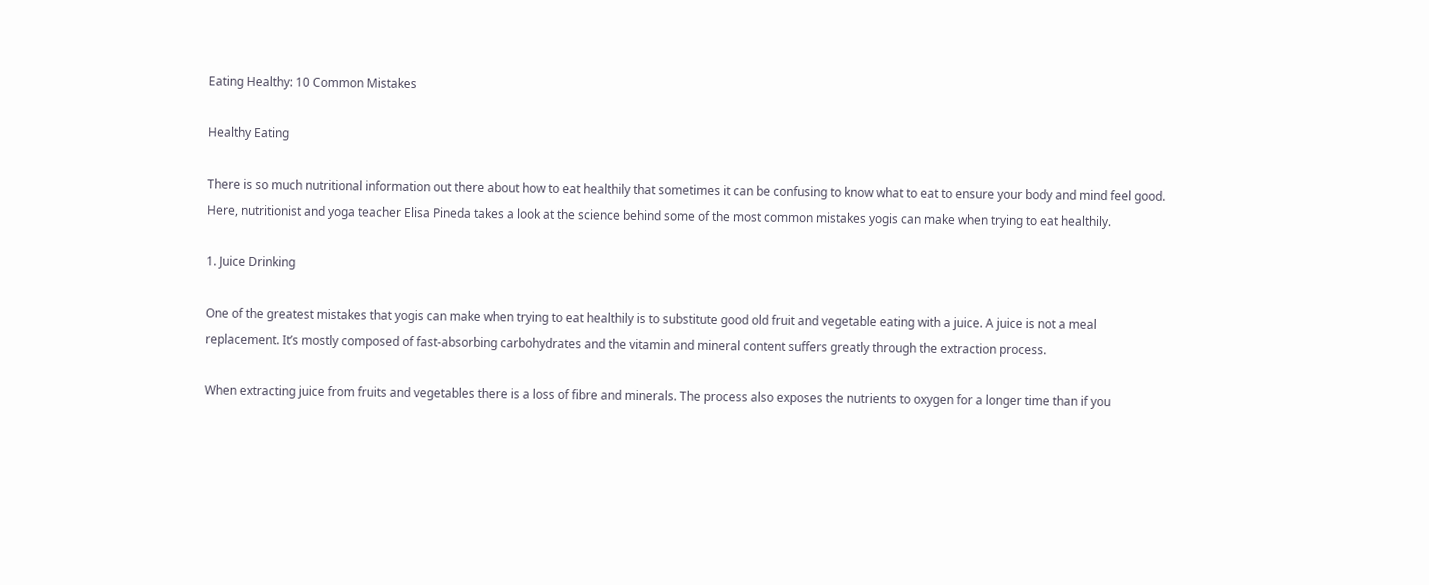Eating Healthy: 10 Common Mistakes

Healthy Eating

There is so much nutritional information out there about how to eat healthily that sometimes it can be confusing to know what to eat to ensure your body and mind feel good. Here, nutritionist and yoga teacher Elisa Pineda takes a look at the science behind some of the most common mistakes yogis can make when trying to eat healthily.

1. Juice Drinking

One of the greatest mistakes that yogis can make when trying to eat healthily is to substitute good old fruit and vegetable eating with a juice. A juice is not a meal replacement. It’s mostly composed of fast-absorbing carbohydrates and the vitamin and mineral content suffers greatly through the extraction process.

When extracting juice from fruits and vegetables there is a loss of fibre and minerals. The process also exposes the nutrients to oxygen for a longer time than if you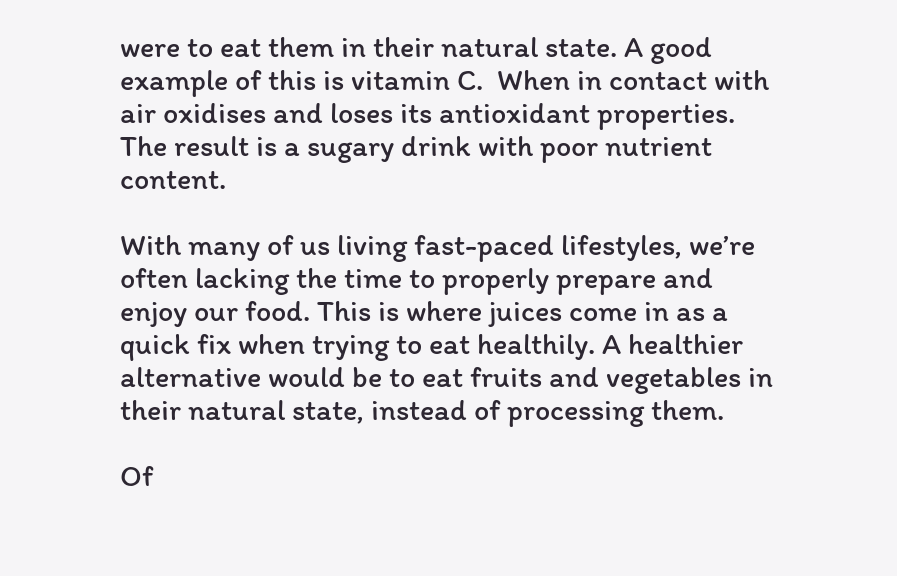were to eat them in their natural state. A good example of this is vitamin C.  When in contact with air oxidises and loses its antioxidant properties. The result is a sugary drink with poor nutrient content.

With many of us living fast-paced lifestyles, we’re often lacking the time to properly prepare and enjoy our food. This is where juices come in as a quick fix when trying to eat healthily. A healthier alternative would be to eat fruits and vegetables in their natural state, instead of processing them.

Of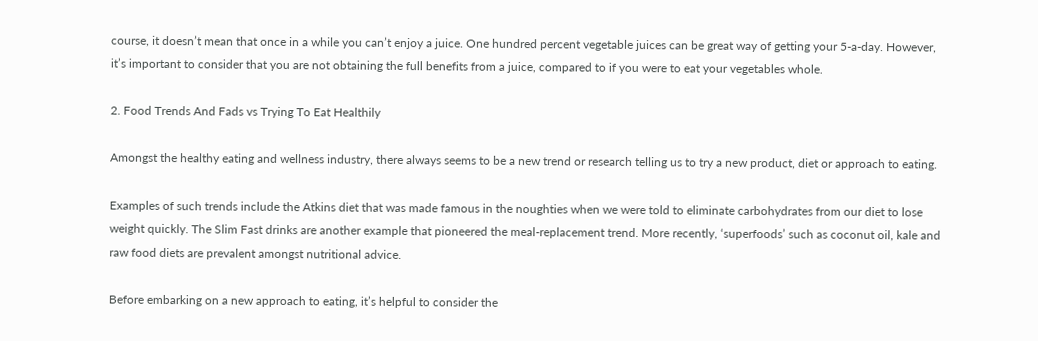course, it doesn’t mean that once in a while you can’t enjoy a juice. One hundred percent vegetable juices can be great way of getting your 5-a-day. However, it’s important to consider that you are not obtaining the full benefits from a juice, compared to if you were to eat your vegetables whole.

2. Food Trends And Fads vs Trying To Eat Healthily

Amongst the healthy eating and wellness industry, there always seems to be a new trend or research telling us to try a new product, diet or approach to eating.

Examples of such trends include the Atkins diet that was made famous in the noughties when we were told to eliminate carbohydrates from our diet to lose weight quickly. The Slim Fast drinks are another example that pioneered the meal-replacement trend. More recently, ‘superfoods’ such as coconut oil, kale and raw food diets are prevalent amongst nutritional advice.

Before embarking on a new approach to eating, it’s helpful to consider the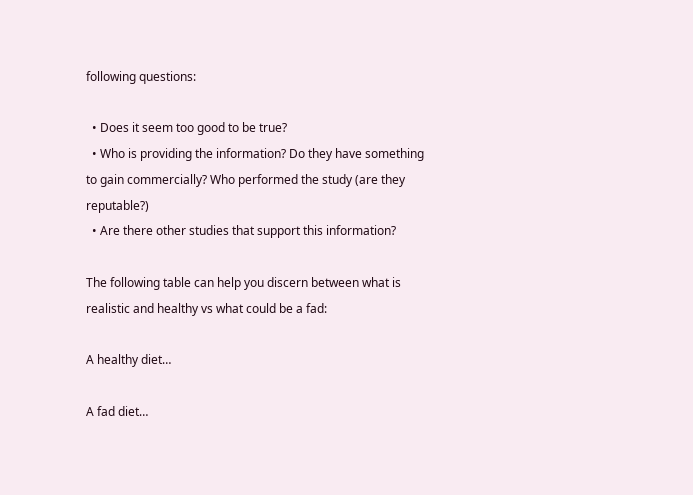following questions:

  • Does it seem too good to be true?
  • Who is providing the information? Do they have something to gain commercially? Who performed the study (are they reputable?)
  • Are there other studies that support this information?

The following table can help you discern between what is realistic and healthy vs what could be a fad:

A healthy diet…

A fad diet…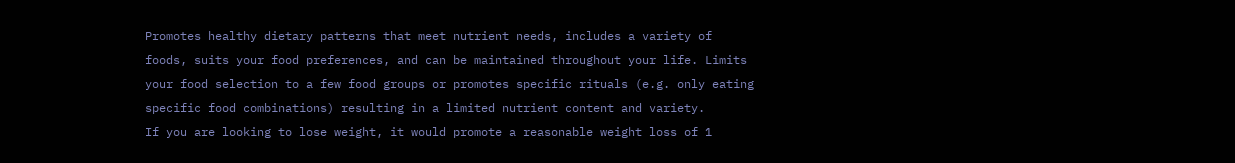Promotes healthy dietary patterns that meet nutrient needs, includes a variety of foods, suits your food preferences, and can be maintained throughout your life. Limits your food selection to a few food groups or promotes specific rituals (e.g. only eating specific food combinations) resulting in a limited nutrient content and variety.
If you are looking to lose weight, it would promote a reasonable weight loss of 1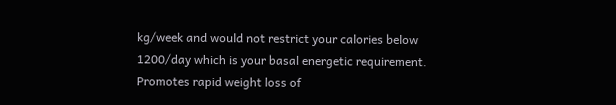kg/week and would not restrict your calories below 1200/day which is your basal energetic requirement. Promotes rapid weight loss of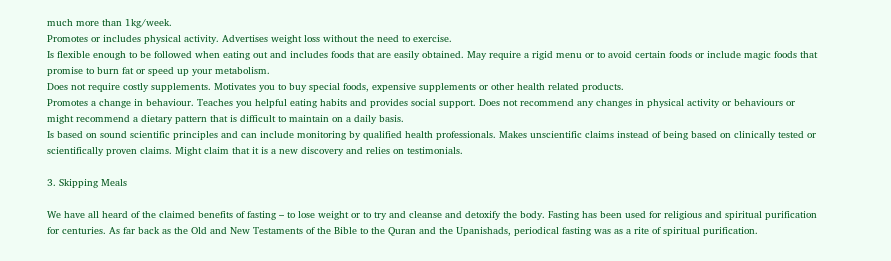much more than 1kg/week.
Promotes or includes physical activity. Advertises weight loss without the need to exercise.
Is flexible enough to be followed when eating out and includes foods that are easily obtained. May require a rigid menu or to avoid certain foods or include magic foods that promise to burn fat or speed up your metabolism.
Does not require costly supplements. Motivates you to buy special foods, expensive supplements or other health related products.
Promotes a change in behaviour. Teaches you helpful eating habits and provides social support. Does not recommend any changes in physical activity or behaviours or might recommend a dietary pattern that is difficult to maintain on a daily basis.
Is based on sound scientific principles and can include monitoring by qualified health professionals. Makes unscientific claims instead of being based on clinically tested or scientifically proven claims. Might claim that it is a new discovery and relies on testimonials.

3. Skipping Meals

We have all heard of the claimed benefits of fasting – to lose weight or to try and cleanse and detoxify the body. Fasting has been used for religious and spiritual purification for centuries. As far back as the Old and New Testaments of the Bible to the Quran and the Upanishads, periodical fasting was as a rite of spiritual purification.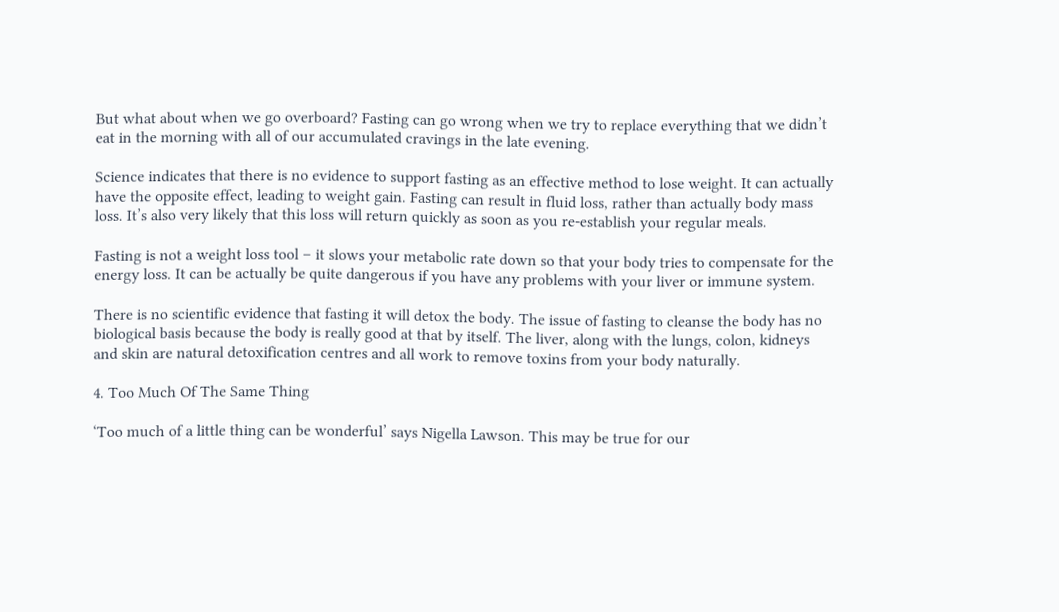But what about when we go overboard? Fasting can go wrong when we try to replace everything that we didn’t eat in the morning with all of our accumulated cravings in the late evening.

Science indicates that there is no evidence to support fasting as an effective method to lose weight. It can actually have the opposite effect, leading to weight gain. Fasting can result in fluid loss, rather than actually body mass loss. It’s also very likely that this loss will return quickly as soon as you re-establish your regular meals.

Fasting is not a weight loss tool – it slows your metabolic rate down so that your body tries to compensate for the energy loss. It can be actually be quite dangerous if you have any problems with your liver or immune system.

There is no scientific evidence that fasting it will detox the body. The issue of fasting to cleanse the body has no biological basis because the body is really good at that by itself. The liver, along with the lungs, colon, kidneys and skin are natural detoxification centres and all work to remove toxins from your body naturally.

4. Too Much Of The Same Thing

‘Too much of a little thing can be wonderful’ says Nigella Lawson. This may be true for our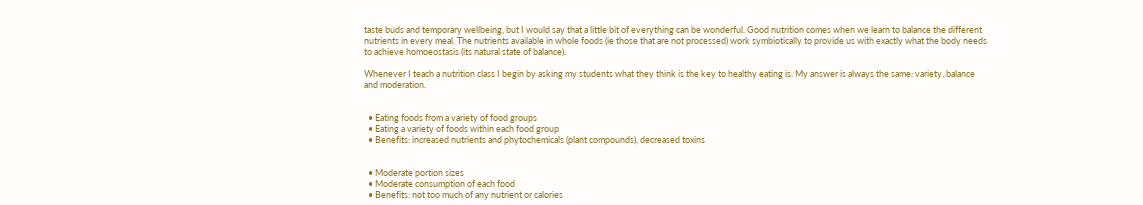taste buds and temporary wellbeing, but I would say that a little bit of everything can be wonderful. Good nutrition comes when we learn to balance the different nutrients in every meal. The nutrients available in whole foods (ie those that are not processed) work symbiotically to provide us with exactly what the body needs to achieve homoeostasis (its natural state of balance).

Whenever I teach a nutrition class I begin by asking my students what they think is the key to healthy eating is. My answer is always the same: variety, balance and moderation.


  • Eating foods from a variety of food groups
  • Eating a variety of foods within each food group
  • Benefits: increased nutrients and phytochemicals (plant compounds), decreased toxins


  • Moderate portion sizes
  • Moderate consumption of each food
  • Benefits: not too much of any nutrient or calories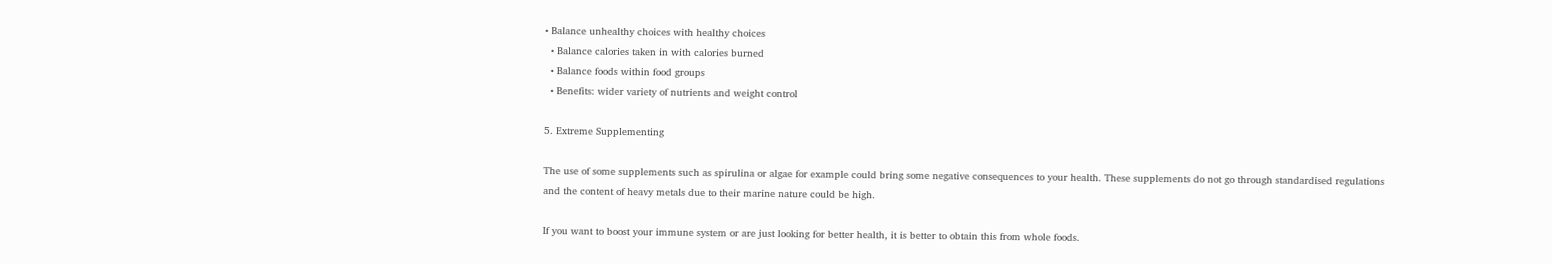• Balance unhealthy choices with healthy choices
  • Balance calories taken in with calories burned
  • Balance foods within food groups
  • Benefits: wider variety of nutrients and weight control

5. Extreme Supplementing

The use of some supplements such as spirulina or algae for example could bring some negative consequences to your health. These supplements do not go through standardised regulations and the content of heavy metals due to their marine nature could be high.

If you want to boost your immune system or are just looking for better health, it is better to obtain this from whole foods.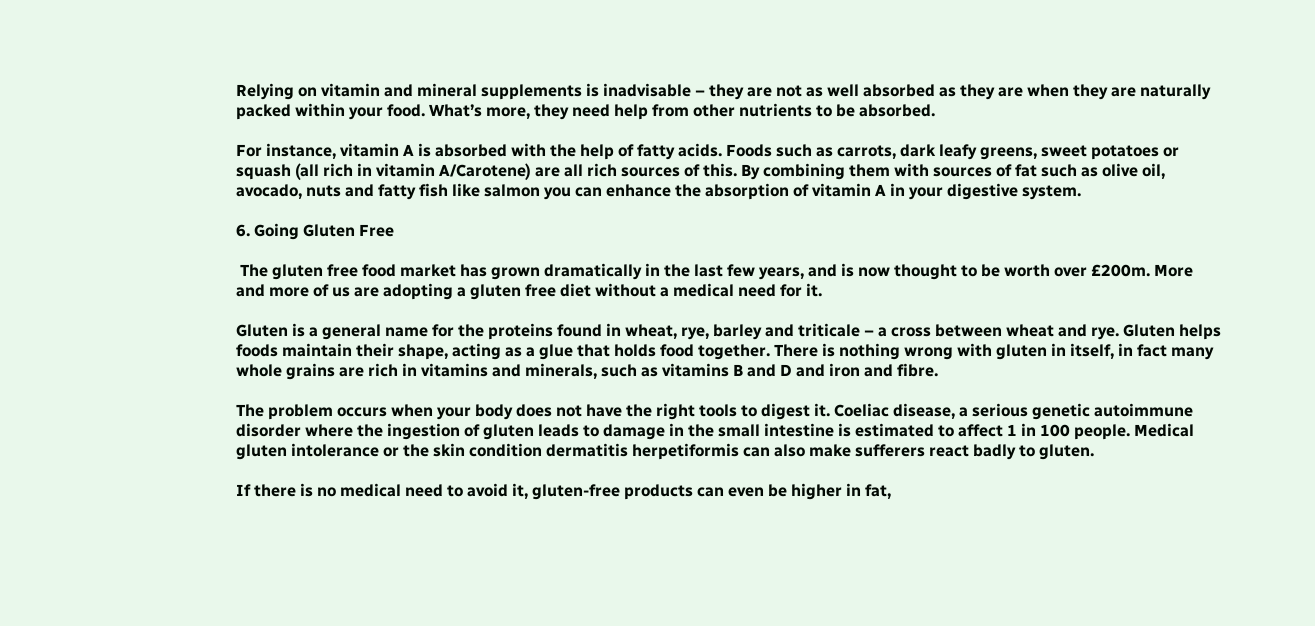Relying on vitamin and mineral supplements is inadvisable – they are not as well absorbed as they are when they are naturally packed within your food. What’s more, they need help from other nutrients to be absorbed.

For instance, vitamin A is absorbed with the help of fatty acids. Foods such as carrots, dark leafy greens, sweet potatoes or squash (all rich in vitamin A/Carotene) are all rich sources of this. By combining them with sources of fat such as olive oil, avocado, nuts and fatty fish like salmon you can enhance the absorption of vitamin A in your digestive system.

6. Going Gluten Free

 The gluten free food market has grown dramatically in the last few years, and is now thought to be worth over £200m. More and more of us are adopting a gluten free diet without a medical need for it.

Gluten is a general name for the proteins found in wheat, rye, barley and triticale – a cross between wheat and rye. Gluten helps foods maintain their shape, acting as a glue that holds food together. There is nothing wrong with gluten in itself, in fact many whole grains are rich in vitamins and minerals, such as vitamins B and D and iron and fibre.

The problem occurs when your body does not have the right tools to digest it. Coeliac disease, a serious genetic autoimmune disorder where the ingestion of gluten leads to damage in the small intestine is estimated to affect 1 in 100 people. Medical gluten intolerance or the skin condition dermatitis herpetiformis can also make sufferers react badly to gluten.

If there is no medical need to avoid it, gluten-free products can even be higher in fat,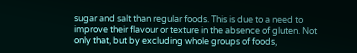sugar and salt than regular foods. This is due to a need to improve their flavour or texture in the absence of gluten. Not only that, but by excluding whole groups of foods,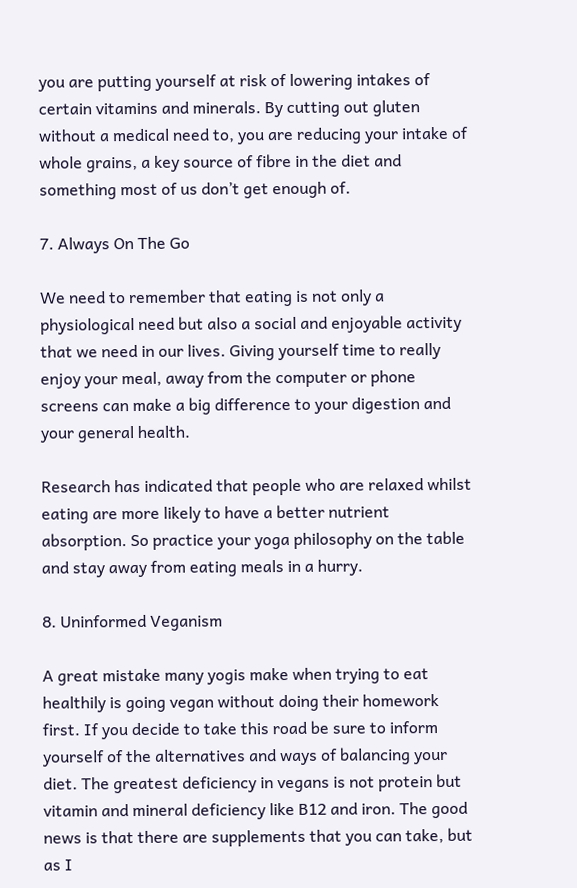you are putting yourself at risk of lowering intakes of certain vitamins and minerals. By cutting out gluten without a medical need to, you are reducing your intake of whole grains, a key source of fibre in the diet and something most of us don’t get enough of.

7. Always On The Go

We need to remember that eating is not only a physiological need but also a social and enjoyable activity that we need in our lives. Giving yourself time to really enjoy your meal, away from the computer or phone screens can make a big difference to your digestion and your general health.

Research has indicated that people who are relaxed whilst eating are more likely to have a better nutrient absorption. So practice your yoga philosophy on the table and stay away from eating meals in a hurry.

8. Uninformed Veganism

A great mistake many yogis make when trying to eat healthily is going vegan without doing their homework first. If you decide to take this road be sure to inform yourself of the alternatives and ways of balancing your diet. The greatest deficiency in vegans is not protein but vitamin and mineral deficiency like B12 and iron. The good news is that there are supplements that you can take, but as I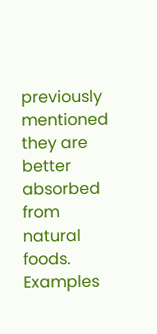previously mentioned they are better absorbed from natural foods. Examples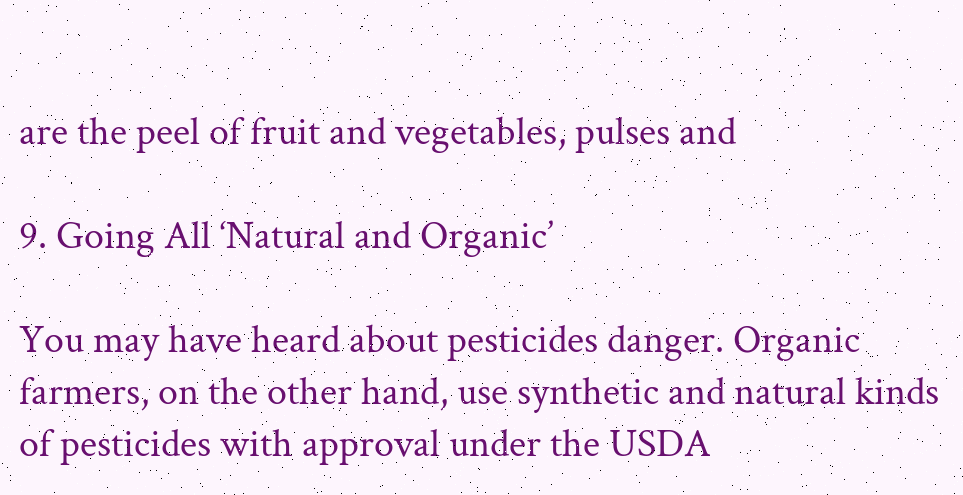are the peel of fruit and vegetables, pulses and

9. Going All ‘Natural and Organic’

You may have heard about pesticides danger. Organic farmers, on the other hand, use synthetic and natural kinds of pesticides with approval under the USDA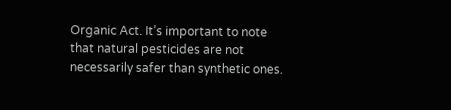Organic Act. It’s important to note that natural pesticides are not necessarily safer than synthetic ones.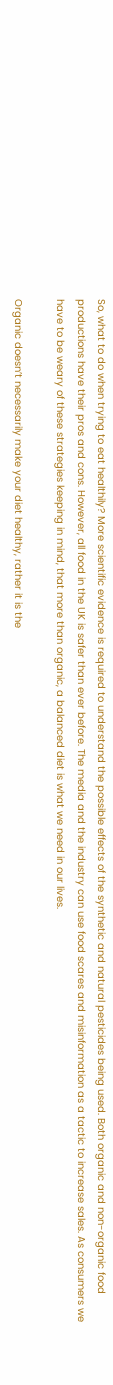So, what to do when trying to eat healthily? More scientific evidence is required to understand the possible effects of the synthetic and natural pesticides being used. Both organic and non-organic food productions have their pros and cons. However, all food in the UK is safer than ever before. The media and the industry can use food scares and misinformation as a tactic to increase sales. As consumers we have to be weary of these strategies keeping in mind, that more than organic, a balanced diet is what we need in our lives.

Organic doesn’t necessarily make your diet healthy, rather it is the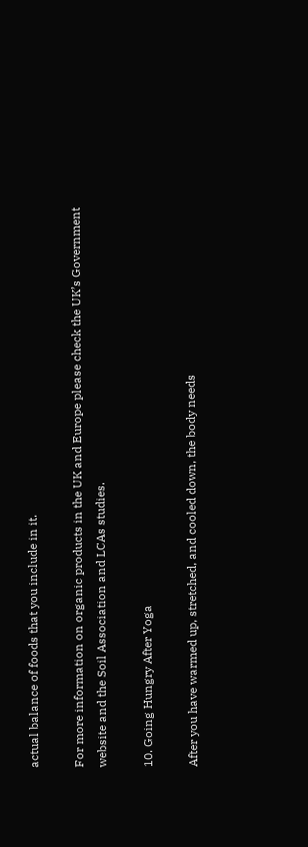actual balance of foods that you include in it.

For more information on organic products in the UK and Europe please check the UK’s Government website and the Soil Association and LCAs studies.

10. Going Hungry After Yoga

After you have warmed up, stretched, and cooled down, the body needs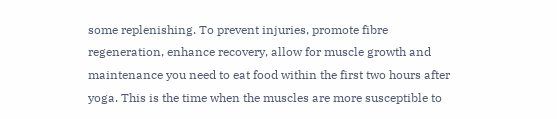some replenishing. To prevent injuries, promote fibre regeneration, enhance recovery, allow for muscle growth and maintenance you need to eat food within the first two hours after yoga. This is the time when the muscles are more susceptible to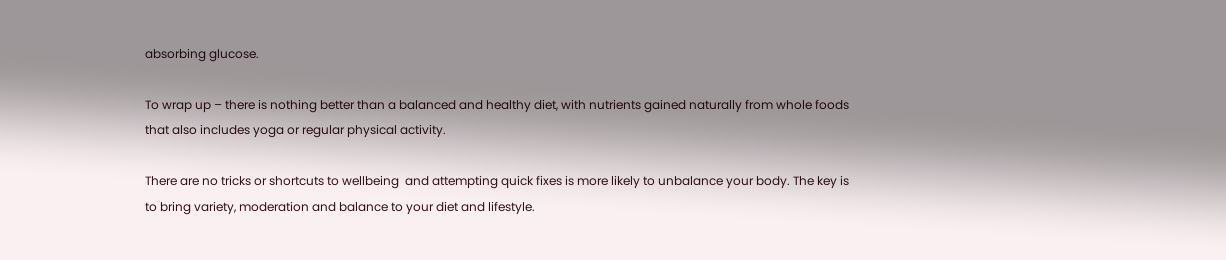absorbing glucose.

To wrap up – there is nothing better than a balanced and healthy diet, with nutrients gained naturally from whole foods that also includes yoga or regular physical activity.

There are no tricks or shortcuts to wellbeing  and attempting quick fixes is more likely to unbalance your body. The key is to bring variety, moderation and balance to your diet and lifestyle.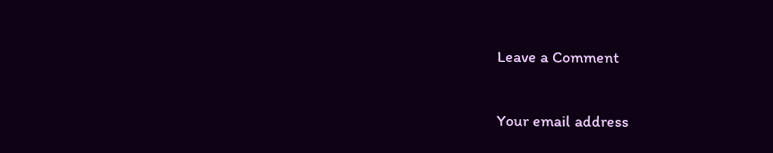Leave a Comment

Your email address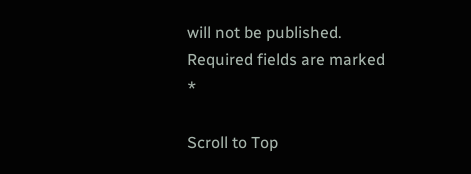will not be published. Required fields are marked *

Scroll to Top